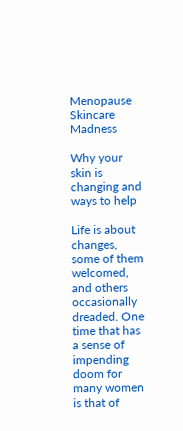Menopause Skincare Madness

Why your skin is changing and ways to help

Life is about changes, some of them welcomed, and others occasionally dreaded. One time that has a sense of impending doom for many women is that of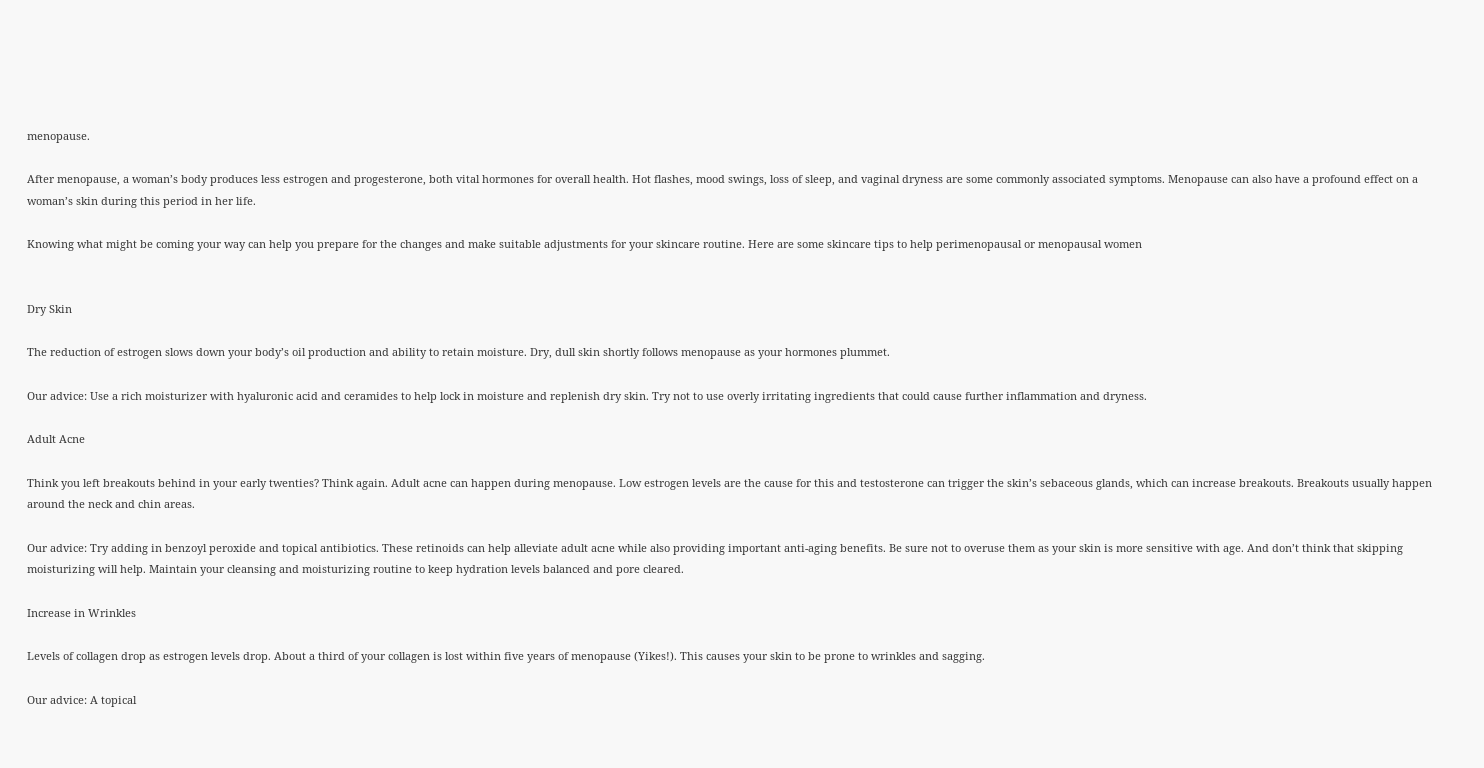menopause.

After menopause, a woman’s body produces less estrogen and progesterone, both vital hormones for overall health. Hot flashes, mood swings, loss of sleep, and vaginal dryness are some commonly associated symptoms. Menopause can also have a profound effect on a woman’s skin during this period in her life.

Knowing what might be coming your way can help you prepare for the changes and make suitable adjustments for your skincare routine. Here are some skincare tips to help perimenopausal or menopausal women


Dry Skin

The reduction of estrogen slows down your body’s oil production and ability to retain moisture. Dry, dull skin shortly follows menopause as your hormones plummet.

Our advice: Use a rich moisturizer with hyaluronic acid and ceramides to help lock in moisture and replenish dry skin. Try not to use overly irritating ingredients that could cause further inflammation and dryness.

Adult Acne

Think you left breakouts behind in your early twenties? Think again. Adult acne can happen during menopause. Low estrogen levels are the cause for this and testosterone can trigger the skin’s sebaceous glands, which can increase breakouts. Breakouts usually happen around the neck and chin areas.

Our advice: Try adding in benzoyl peroxide and topical antibiotics. These retinoids can help alleviate adult acne while also providing important anti-aging benefits. Be sure not to overuse them as your skin is more sensitive with age. And don’t think that skipping moisturizing will help. Maintain your cleansing and moisturizing routine to keep hydration levels balanced and pore cleared.

Increase in Wrinkles

Levels of collagen drop as estrogen levels drop. About a third of your collagen is lost within five years of menopause (Yikes!). This causes your skin to be prone to wrinkles and sagging.

Our advice: A topical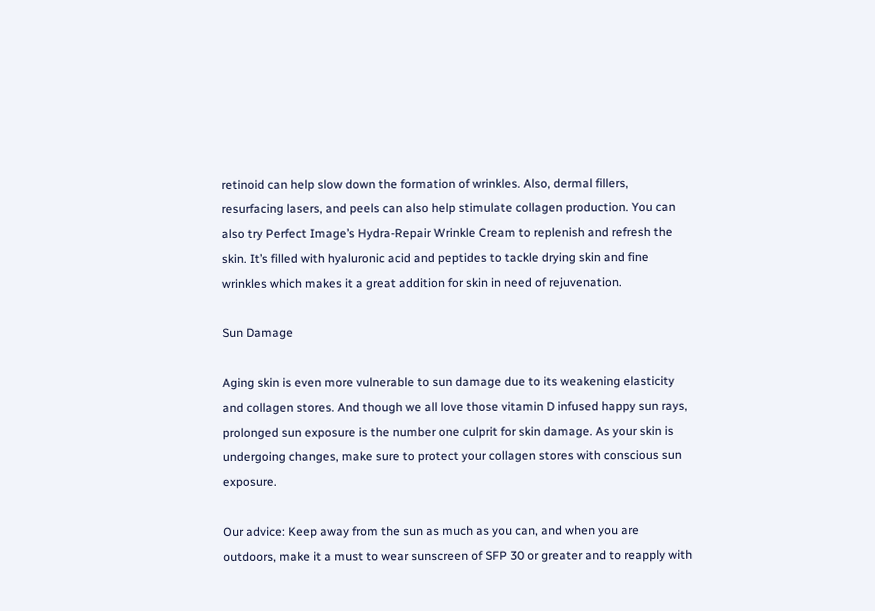retinoid can help slow down the formation of wrinkles. Also, dermal fillers, resurfacing lasers, and peels can also help stimulate collagen production. You can also try Perfect Image’s Hydra-Repair Wrinkle Cream to replenish and refresh the skin. It’s filled with hyaluronic acid and peptides to tackle drying skin and fine wrinkles which makes it a great addition for skin in need of rejuvenation.

Sun Damage

Aging skin is even more vulnerable to sun damage due to its weakening elasticity and collagen stores. And though we all love those vitamin D infused happy sun rays, prolonged sun exposure is the number one culprit for skin damage. As your skin is undergoing changes, make sure to protect your collagen stores with conscious sun exposure.

Our advice: Keep away from the sun as much as you can, and when you are outdoors, make it a must to wear sunscreen of SFP 30 or greater and to reapply with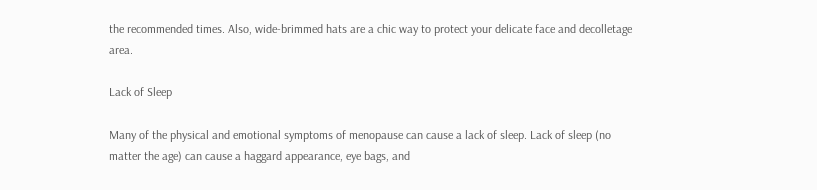the recommended times. Also, wide-brimmed hats are a chic way to protect your delicate face and decolletage area.

Lack of Sleep

Many of the physical and emotional symptoms of menopause can cause a lack of sleep. Lack of sleep (no matter the age) can cause a haggard appearance, eye bags, and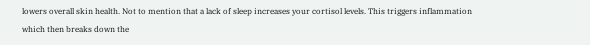lowers overall skin health. Not to mention that a lack of sleep increases your cortisol levels. This triggers inflammation which then breaks down the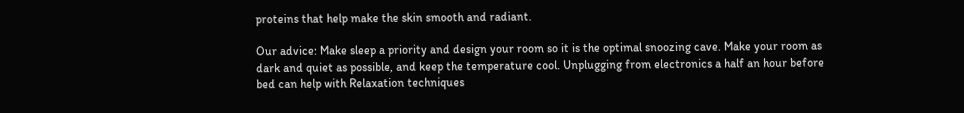proteins that help make the skin smooth and radiant.

Our advice: Make sleep a priority and design your room so it is the optimal snoozing cave. Make your room as dark and quiet as possible, and keep the temperature cool. Unplugging from electronics a half an hour before bed can help with Relaxation techniques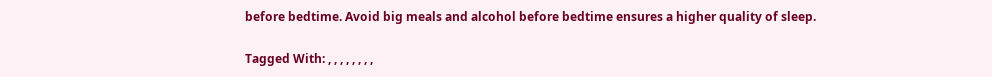before bedtime. Avoid big meals and alcohol before bedtime ensures a higher quality of sleep.

Tagged With: , , , , , , , ,